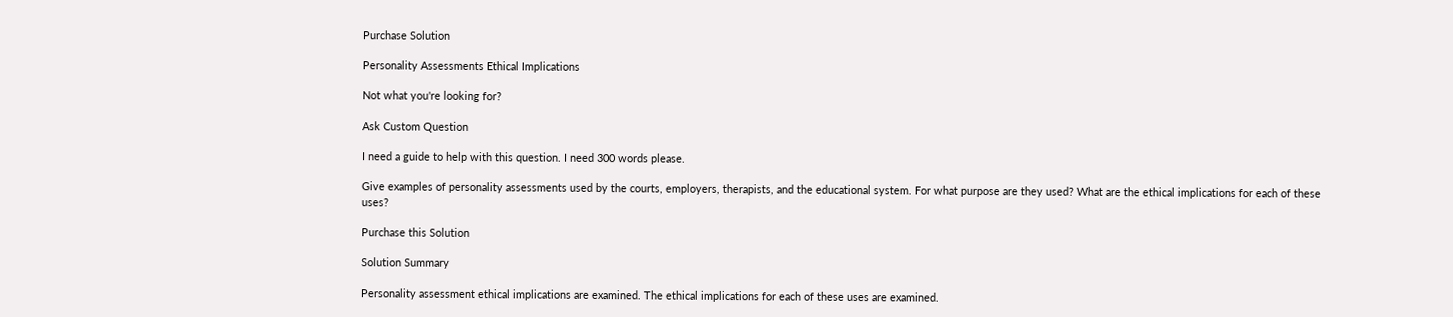Purchase Solution

Personality Assessments Ethical Implications

Not what you're looking for?

Ask Custom Question

I need a guide to help with this question. I need 300 words please.

Give examples of personality assessments used by the courts, employers, therapists, and the educational system. For what purpose are they used? What are the ethical implications for each of these uses?

Purchase this Solution

Solution Summary

Personality assessment ethical implications are examined. The ethical implications for each of these uses are examined.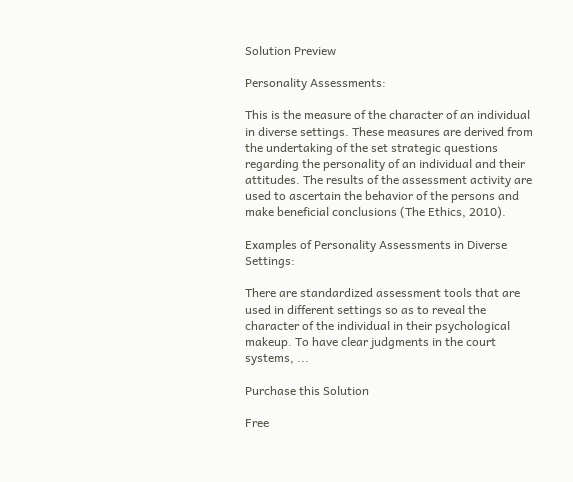Solution Preview

Personality Assessments:

This is the measure of the character of an individual in diverse settings. These measures are derived from the undertaking of the set strategic questions regarding the personality of an individual and their attitudes. The results of the assessment activity are used to ascertain the behavior of the persons and make beneficial conclusions (The Ethics, 2010).

Examples of Personality Assessments in Diverse Settings:

There are standardized assessment tools that are used in different settings so as to reveal the character of the individual in their psychological makeup. To have clear judgments in the court systems, ...

Purchase this Solution

Free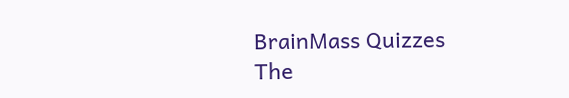BrainMass Quizzes
The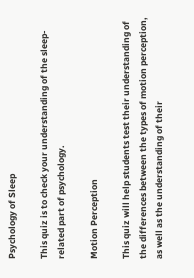Psychology of Sleep

This quiz is to check your understanding of the sleep-related part of psychology.

Motion Perception

This quiz will help students test their understanding of the differences between the types of motion perception, as well as the understanding of their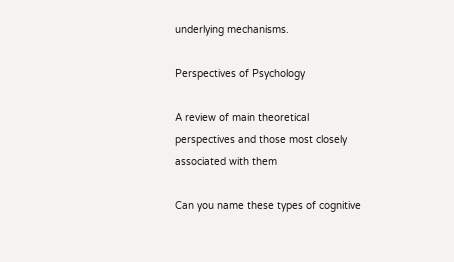underlying mechanisms.

Perspectives of Psychology

A review of main theoretical perspectives and those most closely associated with them

Can you name these types of cognitive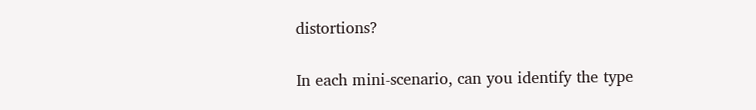distortions?

In each mini-scenario, can you identify the type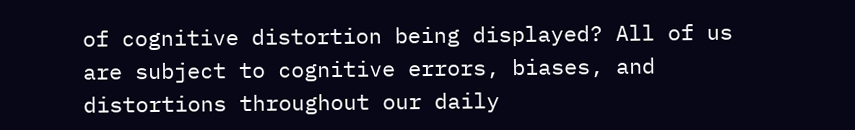of cognitive distortion being displayed? All of us are subject to cognitive errors, biases, and distortions throughout our daily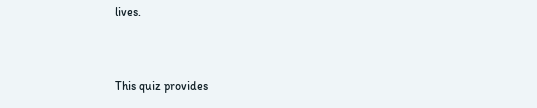lives.


This quiz provides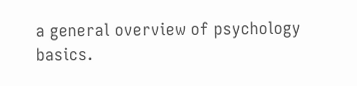a general overview of psychology basics.